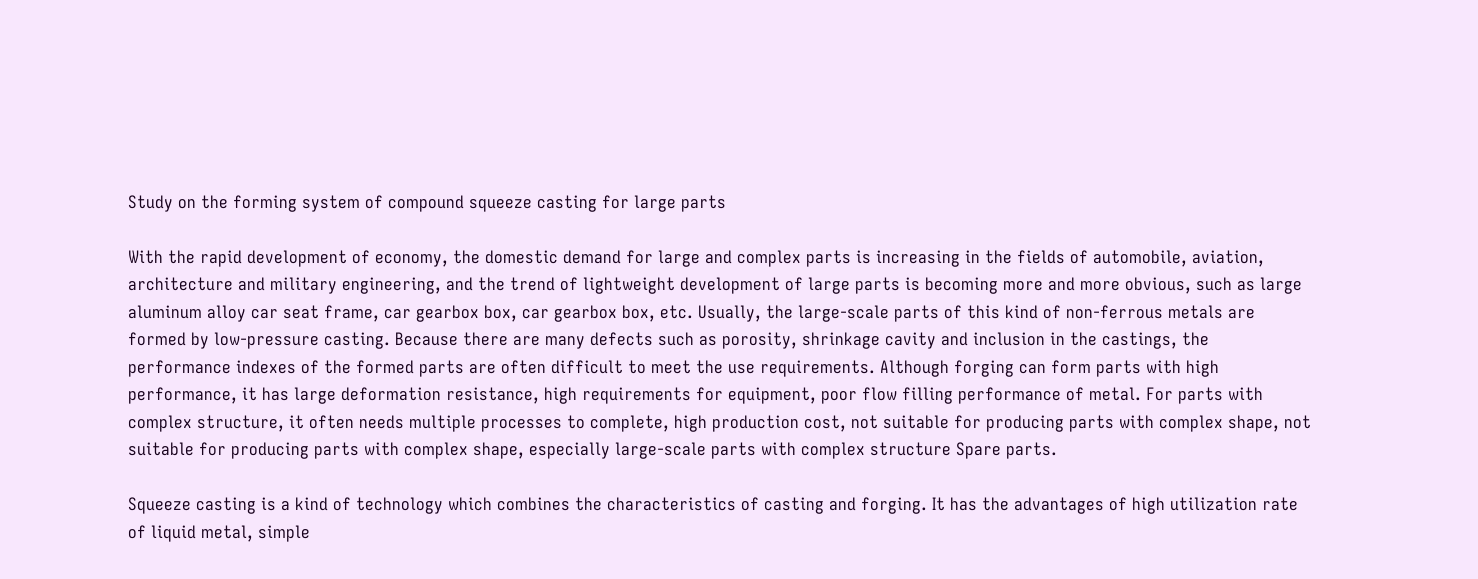Study on the forming system of compound squeeze casting for large parts

With the rapid development of economy, the domestic demand for large and complex parts is increasing in the fields of automobile, aviation, architecture and military engineering, and the trend of lightweight development of large parts is becoming more and more obvious, such as large aluminum alloy car seat frame, car gearbox box, car gearbox box, etc. Usually, the large-scale parts of this kind of non-ferrous metals are formed by low-pressure casting. Because there are many defects such as porosity, shrinkage cavity and inclusion in the castings, the performance indexes of the formed parts are often difficult to meet the use requirements. Although forging can form parts with high performance, it has large deformation resistance, high requirements for equipment, poor flow filling performance of metal. For parts with complex structure, it often needs multiple processes to complete, high production cost, not suitable for producing parts with complex shape, not suitable for producing parts with complex shape, especially large-scale parts with complex structure Spare parts.

Squeeze casting is a kind of technology which combines the characteristics of casting and forging. It has the advantages of high utilization rate of liquid metal, simple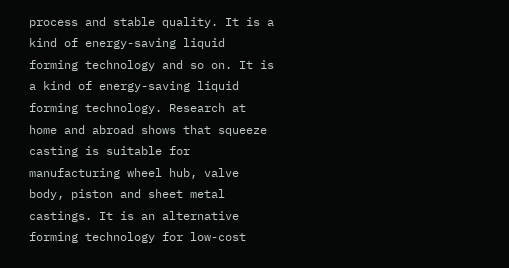process and stable quality. It is a kind of energy-saving liquid forming technology and so on. It is a kind of energy-saving liquid forming technology. Research at home and abroad shows that squeeze casting is suitable for manufacturing wheel hub, valve body, piston and sheet metal castings. It is an alternative forming technology for low-cost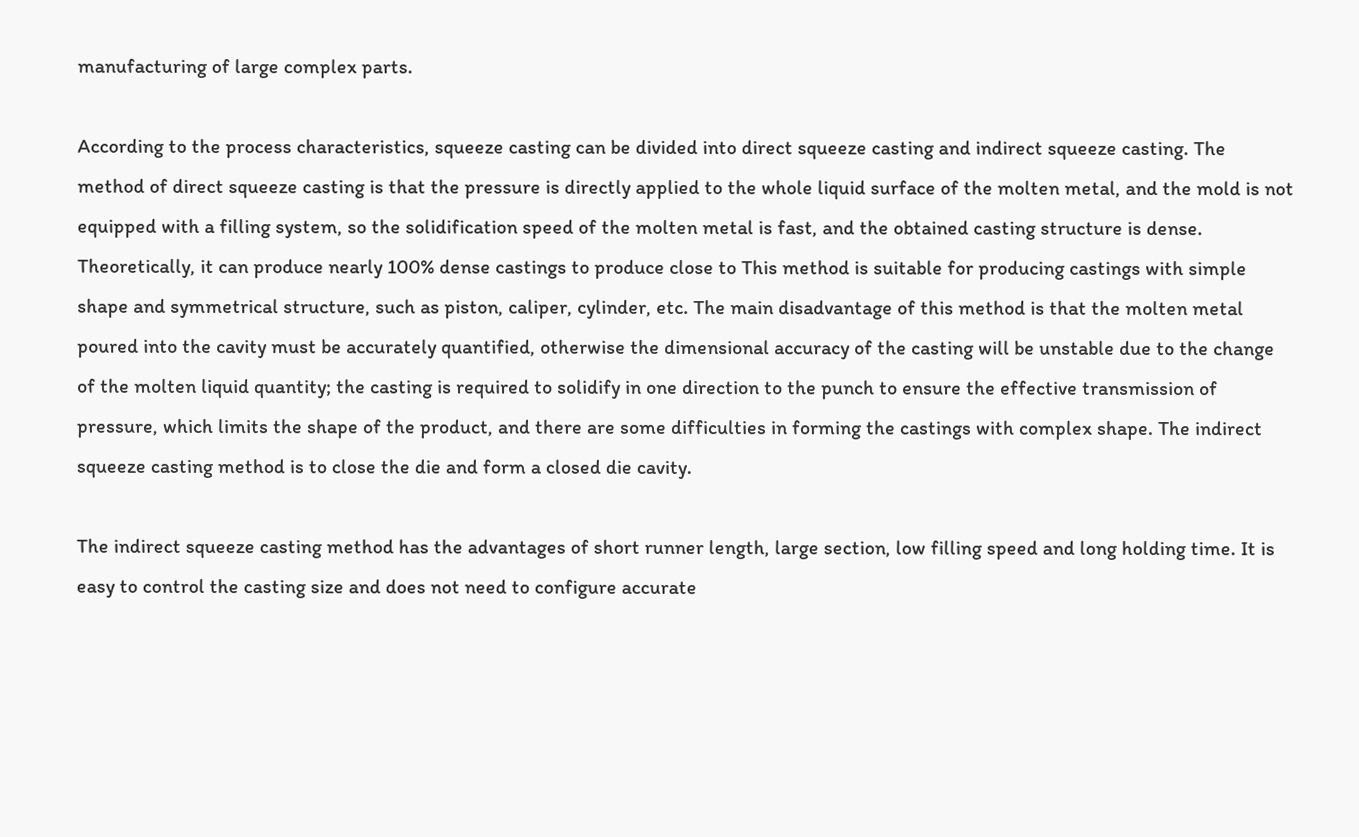manufacturing of large complex parts.

According to the process characteristics, squeeze casting can be divided into direct squeeze casting and indirect squeeze casting. The method of direct squeeze casting is that the pressure is directly applied to the whole liquid surface of the molten metal, and the mold is not equipped with a filling system, so the solidification speed of the molten metal is fast, and the obtained casting structure is dense. Theoretically, it can produce nearly 100% dense castings to produce close to This method is suitable for producing castings with simple shape and symmetrical structure, such as piston, caliper, cylinder, etc. The main disadvantage of this method is that the molten metal poured into the cavity must be accurately quantified, otherwise the dimensional accuracy of the casting will be unstable due to the change of the molten liquid quantity; the casting is required to solidify in one direction to the punch to ensure the effective transmission of pressure, which limits the shape of the product, and there are some difficulties in forming the castings with complex shape. The indirect squeeze casting method is to close the die and form a closed die cavity.

The indirect squeeze casting method has the advantages of short runner length, large section, low filling speed and long holding time. It is easy to control the casting size and does not need to configure accurate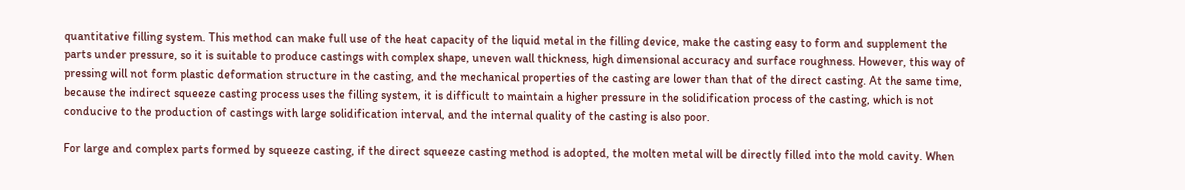quantitative filling system. This method can make full use of the heat capacity of the liquid metal in the filling device, make the casting easy to form and supplement the parts under pressure, so it is suitable to produce castings with complex shape, uneven wall thickness, high dimensional accuracy and surface roughness. However, this way of pressing will not form plastic deformation structure in the casting, and the mechanical properties of the casting are lower than that of the direct casting. At the same time, because the indirect squeeze casting process uses the filling system, it is difficult to maintain a higher pressure in the solidification process of the casting, which is not conducive to the production of castings with large solidification interval, and the internal quality of the casting is also poor.

For large and complex parts formed by squeeze casting, if the direct squeeze casting method is adopted, the molten metal will be directly filled into the mold cavity. When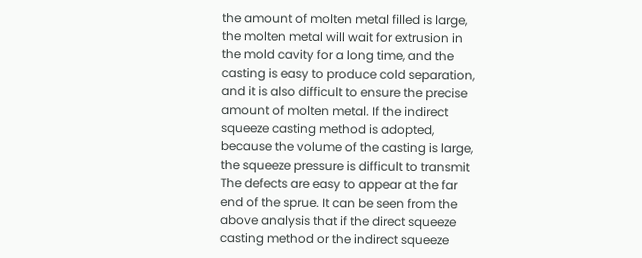the amount of molten metal filled is large, the molten metal will wait for extrusion in the mold cavity for a long time, and the casting is easy to produce cold separation, and it is also difficult to ensure the precise amount of molten metal. If the indirect squeeze casting method is adopted, because the volume of the casting is large, the squeeze pressure is difficult to transmit The defects are easy to appear at the far end of the sprue. It can be seen from the above analysis that if the direct squeeze casting method or the indirect squeeze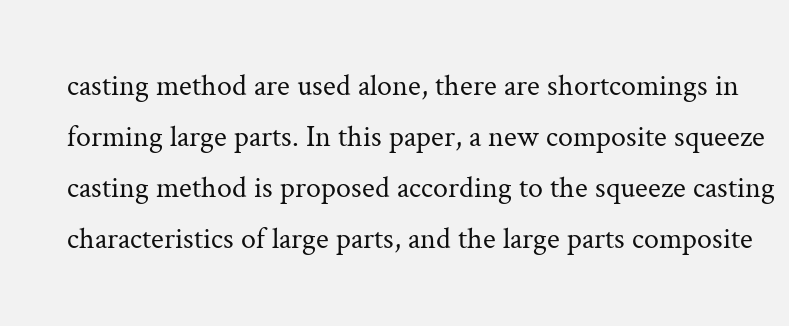casting method are used alone, there are shortcomings in forming large parts. In this paper, a new composite squeeze casting method is proposed according to the squeeze casting characteristics of large parts, and the large parts composite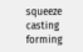squeeze casting forming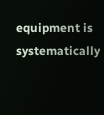equipment is systematically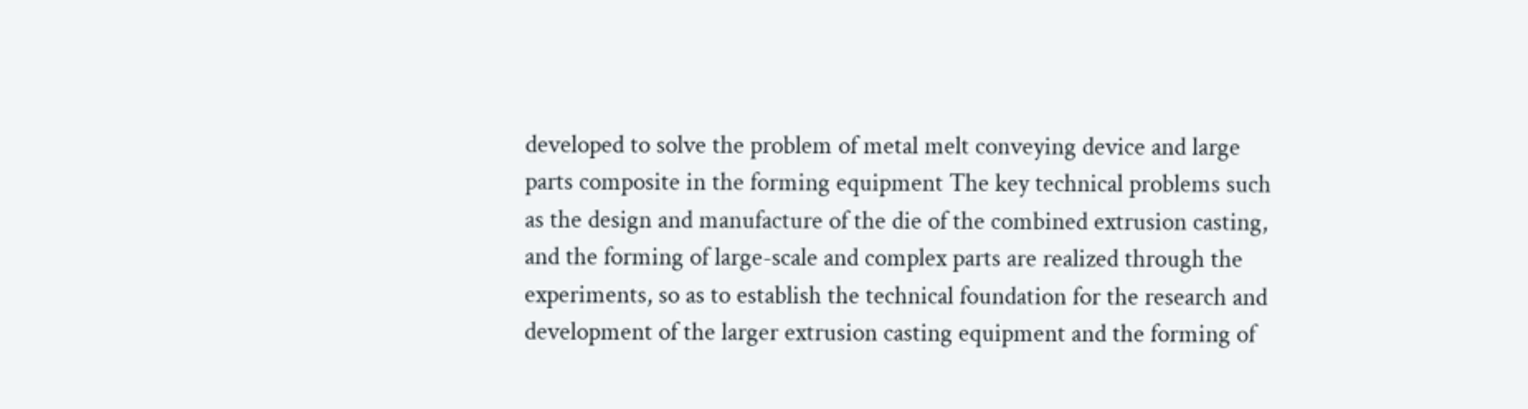developed to solve the problem of metal melt conveying device and large parts composite in the forming equipment The key technical problems such as the design and manufacture of the die of the combined extrusion casting, and the forming of large-scale and complex parts are realized through the experiments, so as to establish the technical foundation for the research and development of the larger extrusion casting equipment and the forming of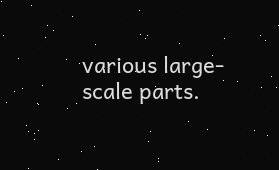various large-scale parts.